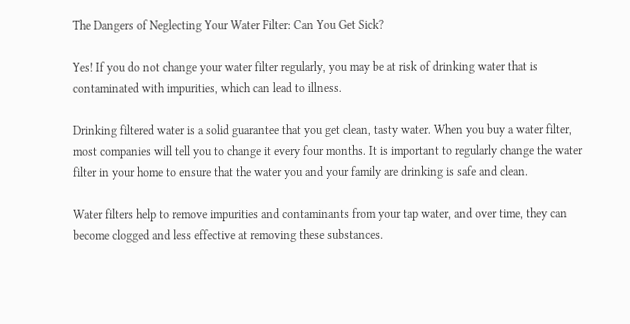The Dangers of Neglecting Your Water Filter: Can You Get Sick?

Yes! If you do not change your water filter regularly, you may be at risk of drinking water that is contaminated with impurities, which can lead to illness.

Drinking filtered water is a solid guarantee that you get clean, tasty water. When you buy a water filter, most companies will tell you to change it every four months. It is important to regularly change the water filter in your home to ensure that the water you and your family are drinking is safe and clean.

Water filters help to remove impurities and contaminants from your tap water, and over time, they can become clogged and less effective at removing these substances.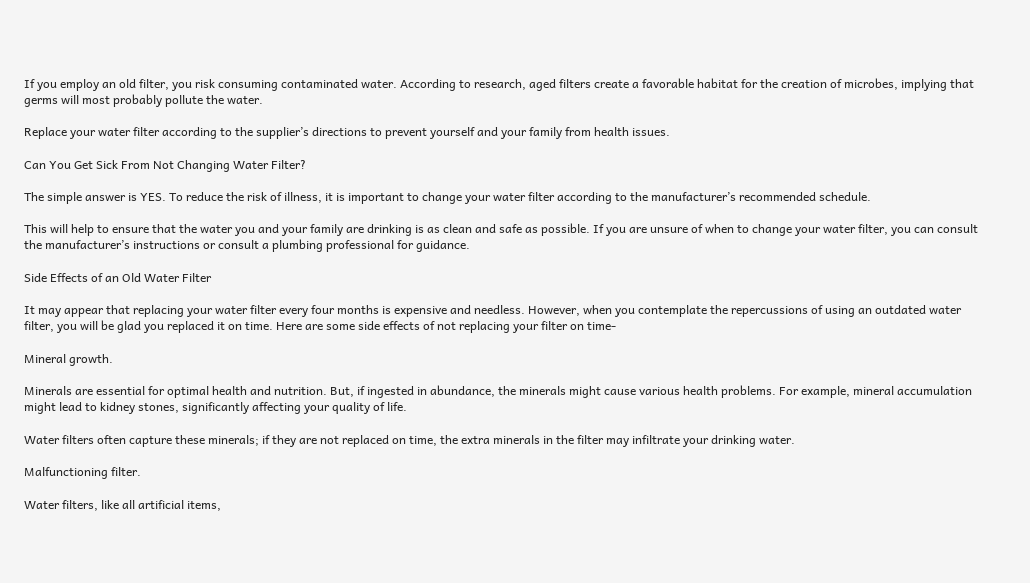If you employ an old filter, you risk consuming contaminated water. According to research, aged filters create a favorable habitat for the creation of microbes, implying that germs will most probably pollute the water.

Replace your water filter according to the supplier’s directions to prevent yourself and your family from health issues.

Can You Get Sick From Not Changing Water Filter?

The simple answer is YES. To reduce the risk of illness, it is important to change your water filter according to the manufacturer’s recommended schedule.

This will help to ensure that the water you and your family are drinking is as clean and safe as possible. If you are unsure of when to change your water filter, you can consult the manufacturer’s instructions or consult a plumbing professional for guidance.

Side Effects of an Old Water Filter

It may appear that replacing your water filter every four months is expensive and needless. However, when you contemplate the repercussions of using an outdated water filter, you will be glad you replaced it on time. Here are some side effects of not replacing your filter on time-

Mineral growth.

Minerals are essential for optimal health and nutrition. But, if ingested in abundance, the minerals might cause various health problems. For example, mineral accumulation might lead to kidney stones, significantly affecting your quality of life.

Water filters often capture these minerals; if they are not replaced on time, the extra minerals in the filter may infiltrate your drinking water.

Malfunctioning filter.

Water filters, like all artificial items,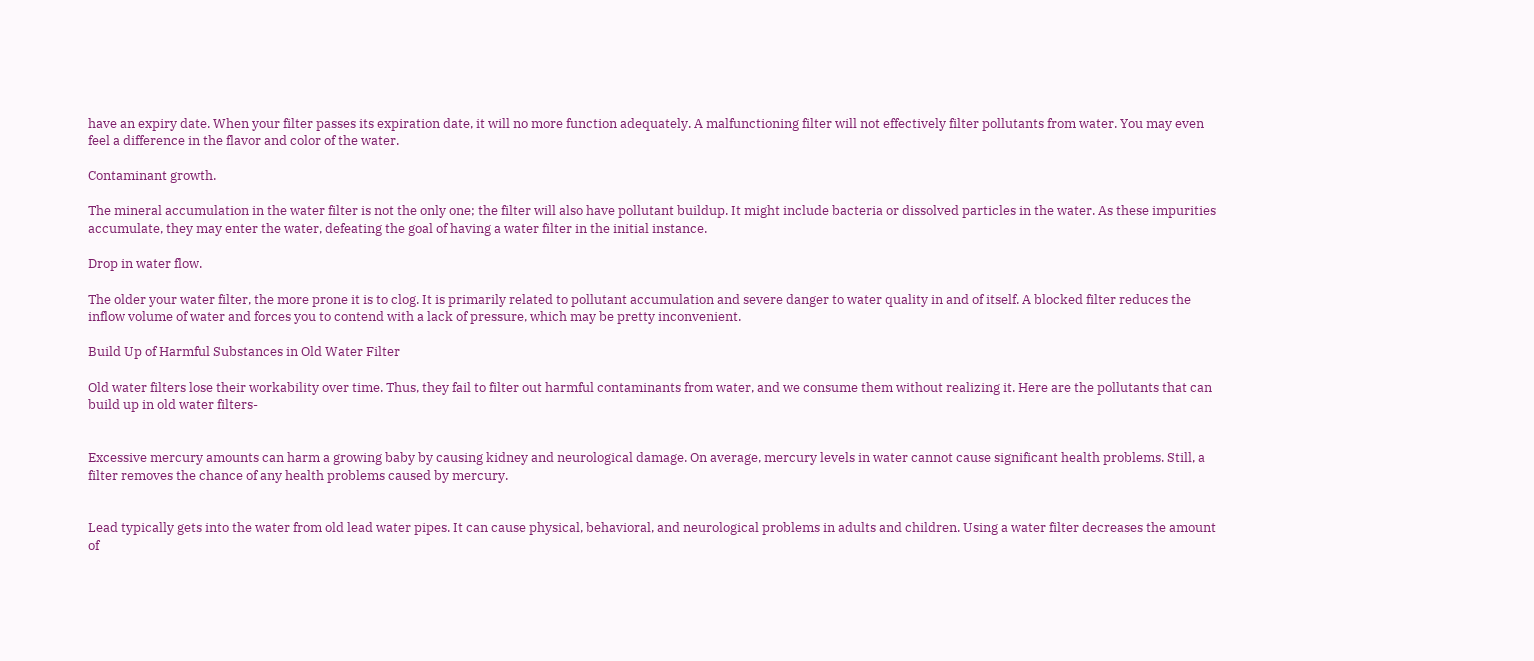have an expiry date. When your filter passes its expiration date, it will no more function adequately. A malfunctioning filter will not effectively filter pollutants from water. You may even feel a difference in the flavor and color of the water.

Contaminant growth.

The mineral accumulation in the water filter is not the only one; the filter will also have pollutant buildup. It might include bacteria or dissolved particles in the water. As these impurities accumulate, they may enter the water, defeating the goal of having a water filter in the initial instance.

Drop in water flow.

The older your water filter, the more prone it is to clog. It is primarily related to pollutant accumulation and severe danger to water quality in and of itself. A blocked filter reduces the inflow volume of water and forces you to contend with a lack of pressure, which may be pretty inconvenient.

Build Up of Harmful Substances in Old Water Filter

Old water filters lose their workability over time. Thus, they fail to filter out harmful contaminants from water, and we consume them without realizing it. Here are the pollutants that can build up in old water filters-


Excessive mercury amounts can harm a growing baby by causing kidney and neurological damage. On average, mercury levels in water cannot cause significant health problems. Still, a filter removes the chance of any health problems caused by mercury.


Lead typically gets into the water from old lead water pipes. It can cause physical, behavioral, and neurological problems in adults and children. Using a water filter decreases the amount of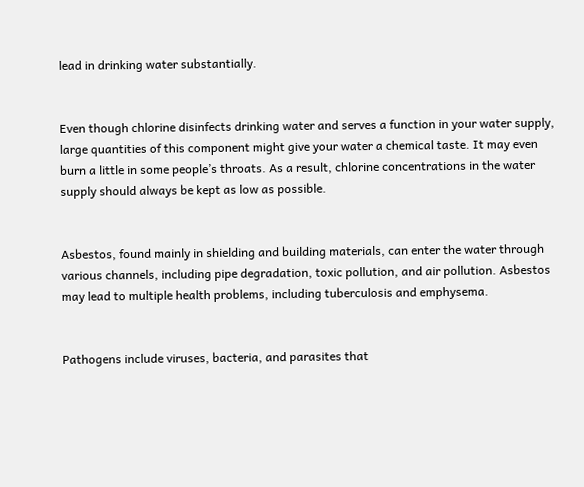lead in drinking water substantially.


Even though chlorine disinfects drinking water and serves a function in your water supply, large quantities of this component might give your water a chemical taste. It may even burn a little in some people’s throats. As a result, chlorine concentrations in the water supply should always be kept as low as possible.


Asbestos, found mainly in shielding and building materials, can enter the water through various channels, including pipe degradation, toxic pollution, and air pollution. Asbestos may lead to multiple health problems, including tuberculosis and emphysema.


Pathogens include viruses, bacteria, and parasites that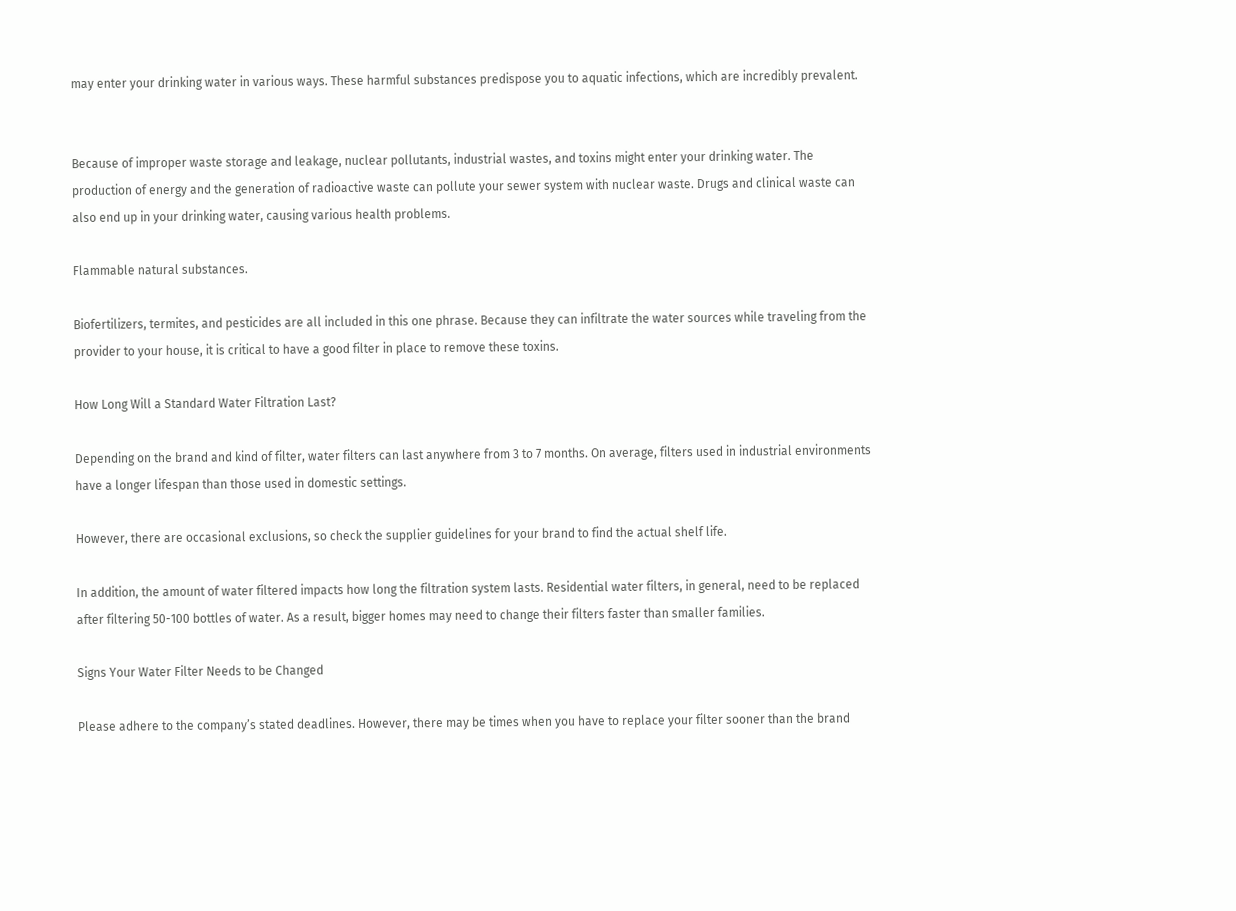may enter your drinking water in various ways. These harmful substances predispose you to aquatic infections, which are incredibly prevalent.


Because of improper waste storage and leakage, nuclear pollutants, industrial wastes, and toxins might enter your drinking water. The production of energy and the generation of radioactive waste can pollute your sewer system with nuclear waste. Drugs and clinical waste can also end up in your drinking water, causing various health problems.

Flammable natural substances.

Biofertilizers, termites, and pesticides are all included in this one phrase. Because they can infiltrate the water sources while traveling from the provider to your house, it is critical to have a good filter in place to remove these toxins.

How Long Will a Standard Water Filtration Last?

Depending on the brand and kind of filter, water filters can last anywhere from 3 to 7 months. On average, filters used in industrial environments have a longer lifespan than those used in domestic settings.

However, there are occasional exclusions, so check the supplier guidelines for your brand to find the actual shelf life.

In addition, the amount of water filtered impacts how long the filtration system lasts. Residential water filters, in general, need to be replaced after filtering 50-100 bottles of water. As a result, bigger homes may need to change their filters faster than smaller families.

Signs Your Water Filter Needs to be Changed

Please adhere to the company’s stated deadlines. However, there may be times when you have to replace your filter sooner than the brand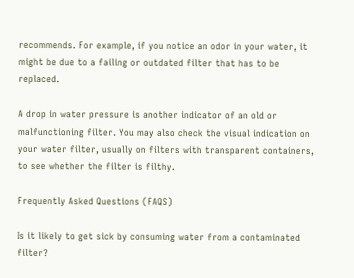recommends. For example, if you notice an odor in your water, it might be due to a failing or outdated filter that has to be replaced.

A drop in water pressure is another indicator of an old or malfunctioning filter. You may also check the visual indication on your water filter, usually on filters with transparent containers, to see whether the filter is filthy.

Frequently Asked Questions (FAQS)

Is it likely to get sick by consuming water from a contaminated filter?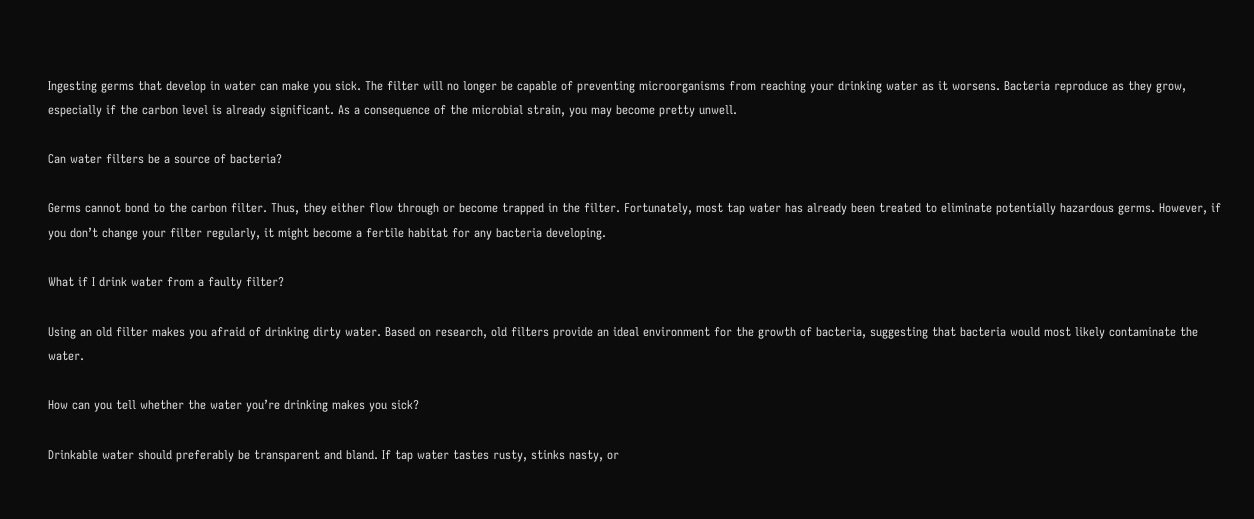Ingesting germs that develop in water can make you sick. The filter will no longer be capable of preventing microorganisms from reaching your drinking water as it worsens. Bacteria reproduce as they grow, especially if the carbon level is already significant. As a consequence of the microbial strain, you may become pretty unwell.

Can water filters be a source of bacteria?

Germs cannot bond to the carbon filter. Thus, they either flow through or become trapped in the filter. Fortunately, most tap water has already been treated to eliminate potentially hazardous germs. However, if you don’t change your filter regularly, it might become a fertile habitat for any bacteria developing.

What if I drink water from a faulty filter?

Using an old filter makes you afraid of drinking dirty water. Based on research, old filters provide an ideal environment for the growth of bacteria, suggesting that bacteria would most likely contaminate the water.

How can you tell whether the water you’re drinking makes you sick?

Drinkable water should preferably be transparent and bland. If tap water tastes rusty, stinks nasty, or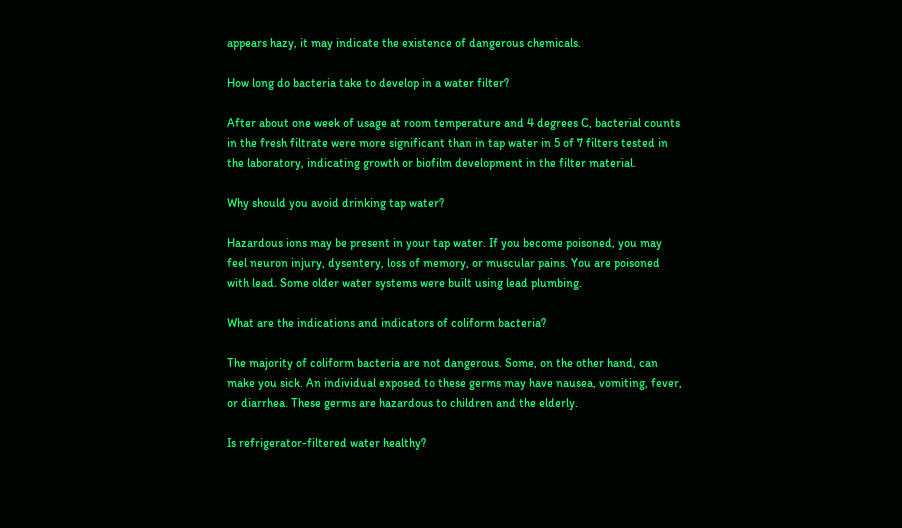appears hazy, it may indicate the existence of dangerous chemicals.

How long do bacteria take to develop in a water filter?

After about one week of usage at room temperature and 4 degrees C, bacterial counts in the fresh filtrate were more significant than in tap water in 5 of 7 filters tested in the laboratory, indicating growth or biofilm development in the filter material.

Why should you avoid drinking tap water?

Hazardous ions may be present in your tap water. If you become poisoned, you may feel neuron injury, dysentery, loss of memory, or muscular pains. You are poisoned with lead. Some older water systems were built using lead plumbing.

What are the indications and indicators of coliform bacteria?

The majority of coliform bacteria are not dangerous. Some, on the other hand, can make you sick. An individual exposed to these germs may have nausea, vomiting, fever, or diarrhea. These germs are hazardous to children and the elderly.

Is refrigerator-filtered water healthy?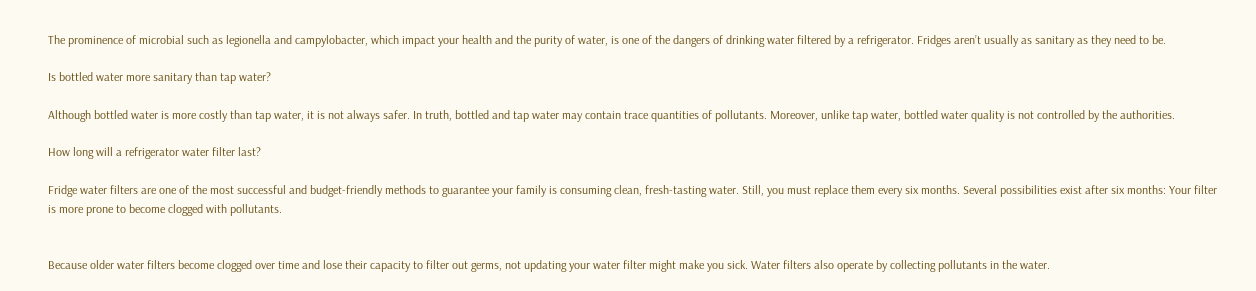The prominence of microbial such as legionella and campylobacter, which impact your health and the purity of water, is one of the dangers of drinking water filtered by a refrigerator. Fridges aren’t usually as sanitary as they need to be.

Is bottled water more sanitary than tap water?

Although bottled water is more costly than tap water, it is not always safer. In truth, bottled and tap water may contain trace quantities of pollutants. Moreover, unlike tap water, bottled water quality is not controlled by the authorities.

How long will a refrigerator water filter last?

Fridge water filters are one of the most successful and budget-friendly methods to guarantee your family is consuming clean, fresh-tasting water. Still, you must replace them every six months. Several possibilities exist after six months: Your filter is more prone to become clogged with pollutants.


Because older water filters become clogged over time and lose their capacity to filter out germs, not updating your water filter might make you sick. Water filters also operate by collecting pollutants in the water.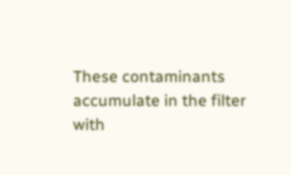These contaminants accumulate in the filter with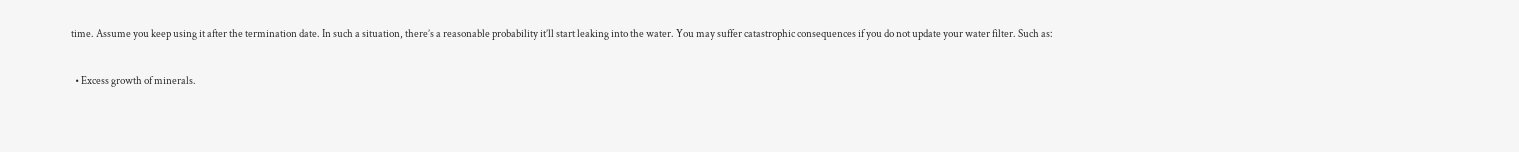time. Assume you keep using it after the termination date. In such a situation, there’s a reasonable probability it’ll start leaking into the water. You may suffer catastrophic consequences if you do not update your water filter. Such as:

  • Excess growth of minerals.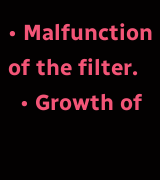• Malfunction of the filter.
  • Growth of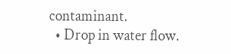contaminant.
  • Drop in water flow.